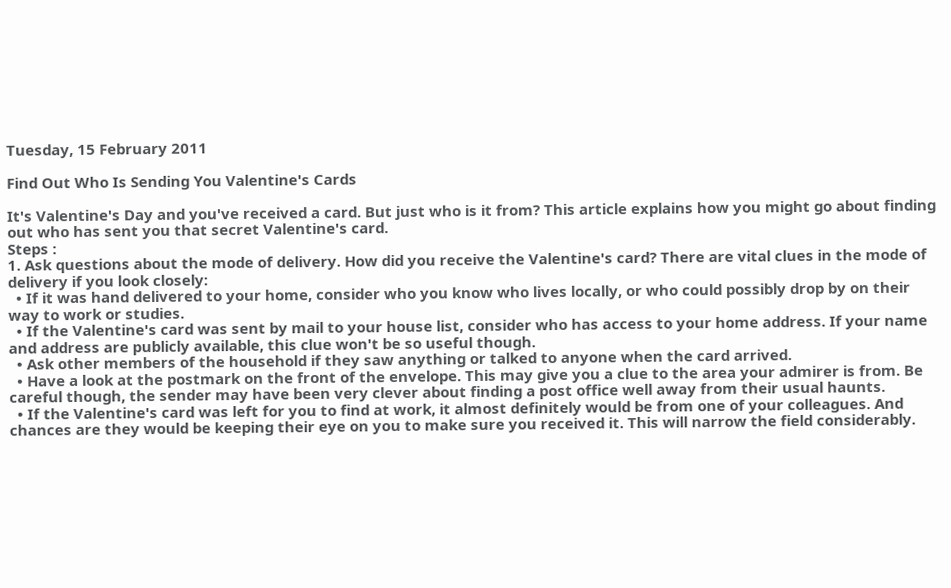Tuesday, 15 February 2011

Find Out Who Is Sending You Valentine's Cards

It's Valentine's Day and you've received a card. But just who is it from? This article explains how you might go about finding out who has sent you that secret Valentine's card.
Steps :
1. Ask questions about the mode of delivery. How did you receive the Valentine's card? There are vital clues in the mode of delivery if you look closely:
  • If it was hand delivered to your home, consider who you know who lives locally, or who could possibly drop by on their way to work or studies.
  • If the Valentine's card was sent by mail to your house list, consider who has access to your home address. If your name and address are publicly available, this clue won't be so useful though.
  • Ask other members of the household if they saw anything or talked to anyone when the card arrived.
  • Have a look at the postmark on the front of the envelope. This may give you a clue to the area your admirer is from. Be careful though, the sender may have been very clever about finding a post office well away from their usual haunts.
  • If the Valentine's card was left for you to find at work, it almost definitely would be from one of your colleagues. And chances are they would be keeping their eye on you to make sure you received it. This will narrow the field considerably.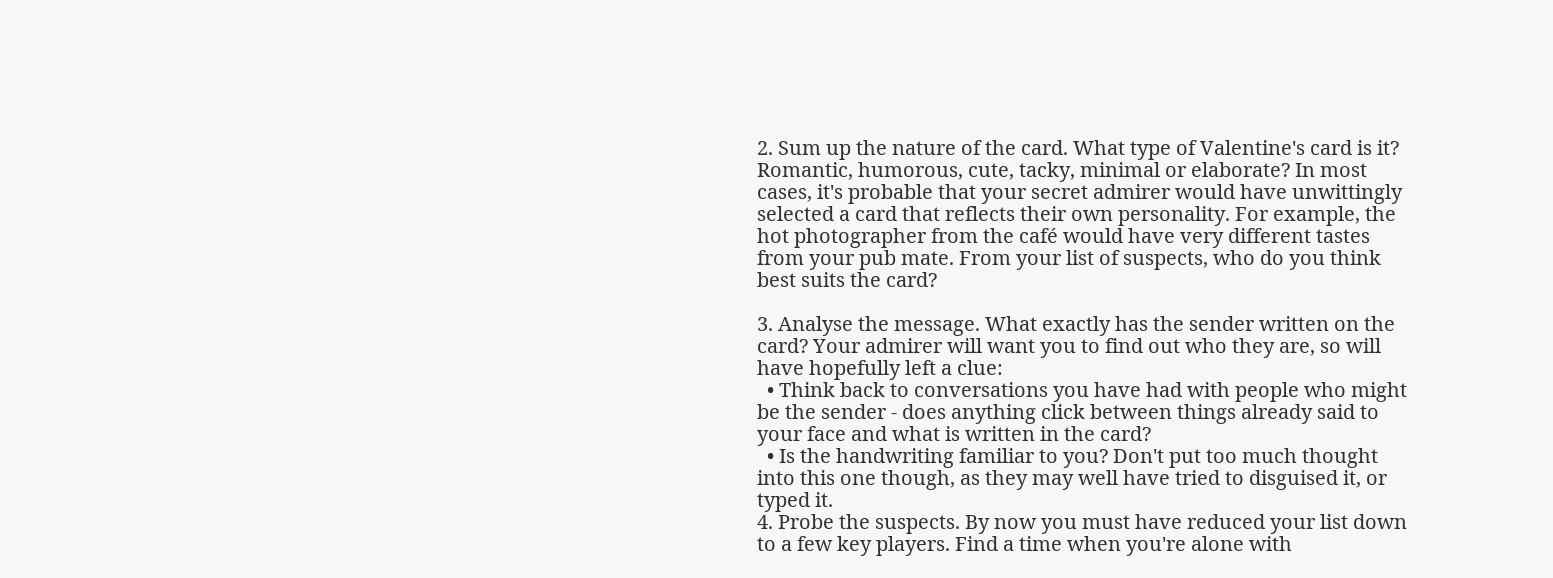2. Sum up the nature of the card. What type of Valentine's card is it? Romantic, humorous, cute, tacky, minimal or elaborate? In most cases, it's probable that your secret admirer would have unwittingly selected a card that reflects their own personality. For example, the hot photographer from the café would have very different tastes from your pub mate. From your list of suspects, who do you think best suits the card?

3. Analyse the message. What exactly has the sender written on the card? Your admirer will want you to find out who they are, so will have hopefully left a clue:
  • Think back to conversations you have had with people who might be the sender - does anything click between things already said to your face and what is written in the card?
  • Is the handwriting familiar to you? Don't put too much thought into this one though, as they may well have tried to disguised it, or typed it.
4. Probe the suspects. By now you must have reduced your list down to a few key players. Find a time when you're alone with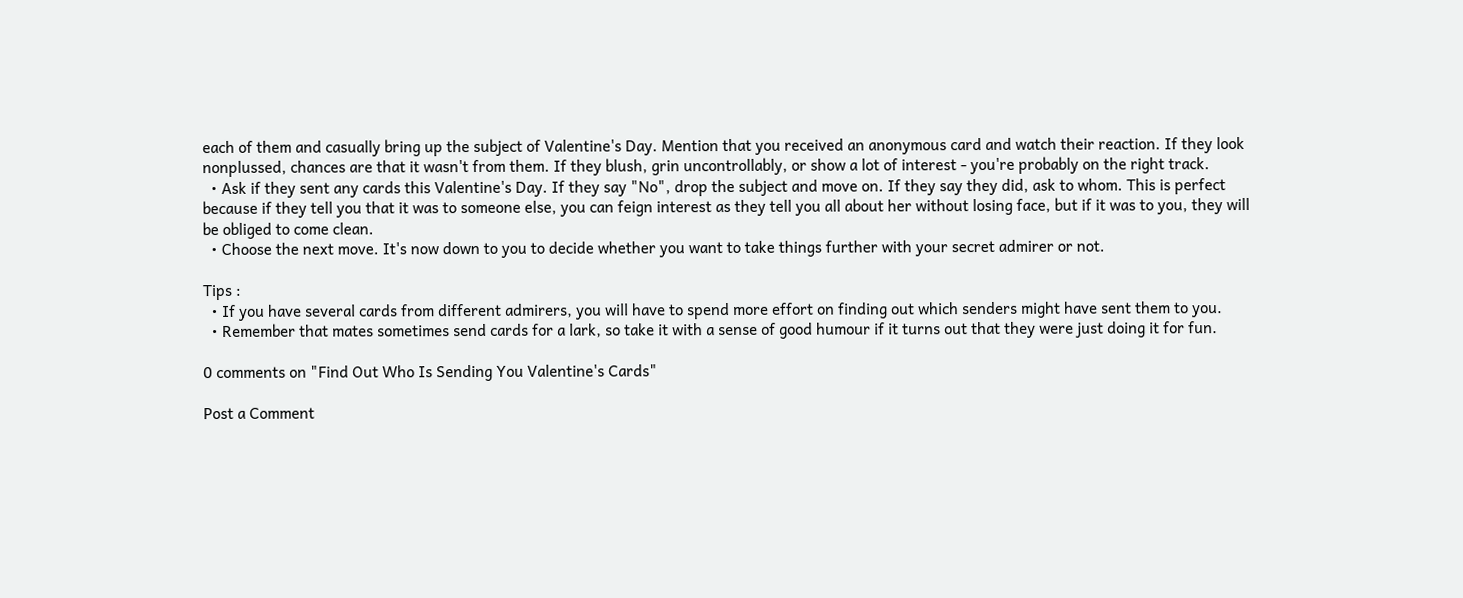each of them and casually bring up the subject of Valentine's Day. Mention that you received an anonymous card and watch their reaction. If they look nonplussed, chances are that it wasn't from them. If they blush, grin uncontrollably, or show a lot of interest - you're probably on the right track.
  • Ask if they sent any cards this Valentine's Day. If they say "No", drop the subject and move on. If they say they did, ask to whom. This is perfect because if they tell you that it was to someone else, you can feign interest as they tell you all about her without losing face, but if it was to you, they will be obliged to come clean.
  • Choose the next move. It's now down to you to decide whether you want to take things further with your secret admirer or not.

Tips :
  • If you have several cards from different admirers, you will have to spend more effort on finding out which senders might have sent them to you.
  • Remember that mates sometimes send cards for a lark, so take it with a sense of good humour if it turns out that they were just doing it for fun.

0 comments on "Find Out Who Is Sending You Valentine's Cards"

Post a Comment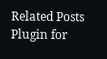Related Posts Plugin for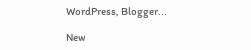WordPress, Blogger...

New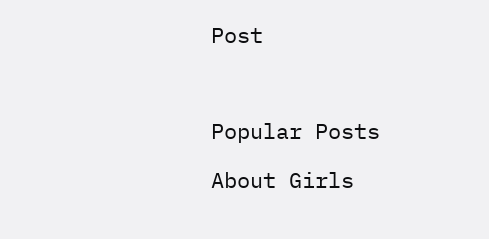Post



Popular Posts

About Girls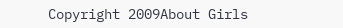Copyright 2009About Girls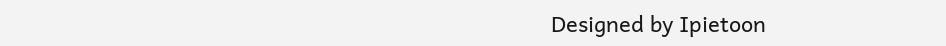Designed by Ipietoon